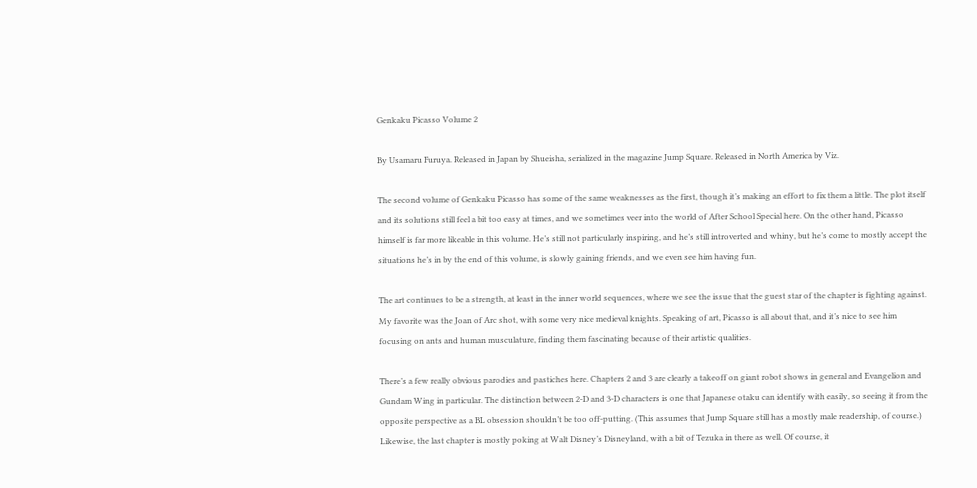Genkaku Picasso Volume 2

By Usamaru Furuya. Released in Japan by Shueisha, serialized in the magazine Jump Square. Released in North America by Viz.

The second volume of Genkaku Picasso has some of the same weaknesses as the first, though it’s making an effort to fix them a little. The plot itself and its solutions still feel a bit too easy at times, and we sometimes veer into the world of After School Special here. On the other hand, Picasso himself is far more likeable in this volume. He’s still not particularly inspiring, and he’s still introverted and whiny, but he’s come to mostly accept the situations he’s in by the end of this volume, is slowly gaining friends, and we even see him having fun.

The art continues to be a strength, at least in the inner world sequences, where we see the issue that the guest star of the chapter is fighting against. My favorite was the Joan of Arc shot, with some very nice medieval knights. Speaking of art, Picasso is all about that, and it’s nice to see him focusing on ants and human musculature, finding them fascinating because of their artistic qualities.

There’s a few really obvious parodies and pastiches here. Chapters 2 and 3 are clearly a takeoff on giant robot shows in general and Evangelion and Gundam Wing in particular. The distinction between 2-D and 3-D characters is one that Japanese otaku can identify with easily, so seeing it from the opposite perspective as a BL obsession shouldn’t be too off-putting. (This assumes that Jump Square still has a mostly male readership, of course.) Likewise, the last chapter is mostly poking at Walt Disney’s Disneyland, with a bit of Tezuka in there as well. Of course, it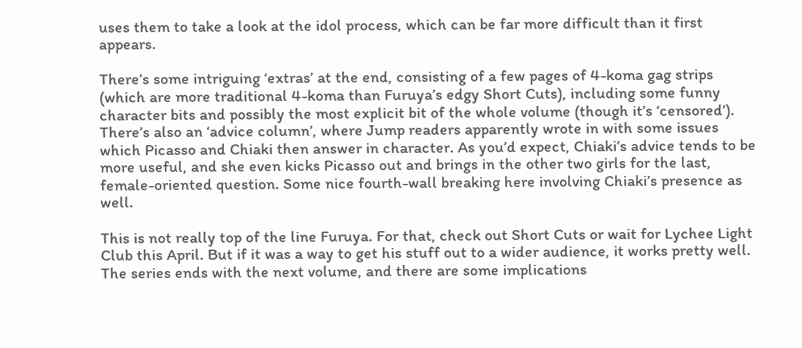uses them to take a look at the idol process, which can be far more difficult than it first appears.

There’s some intriguing ‘extras’ at the end, consisting of a few pages of 4-koma gag strips (which are more traditional 4-koma than Furuya’s edgy Short Cuts), including some funny character bits and possibly the most explicit bit of the whole volume (though it’s ‘censored’). There’s also an ‘advice column’, where Jump readers apparently wrote in with some issues which Picasso and Chiaki then answer in character. As you’d expect, Chiaki’s advice tends to be more useful, and she even kicks Picasso out and brings in the other two girls for the last, female-oriented question. Some nice fourth-wall breaking here involving Chiaki’s presence as well.

This is not really top of the line Furuya. For that, check out Short Cuts or wait for Lychee Light Club this April. But if it was a way to get his stuff out to a wider audience, it works pretty well. The series ends with the next volume, and there are some implications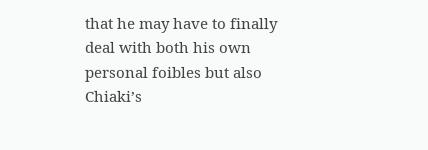that he may have to finally deal with both his own personal foibles but also Chiaki’s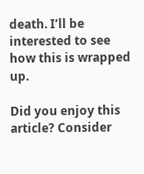death. I’ll be interested to see how this is wrapped up.

Did you enjoy this article? Consider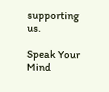supporting us.

Speak Your Mind